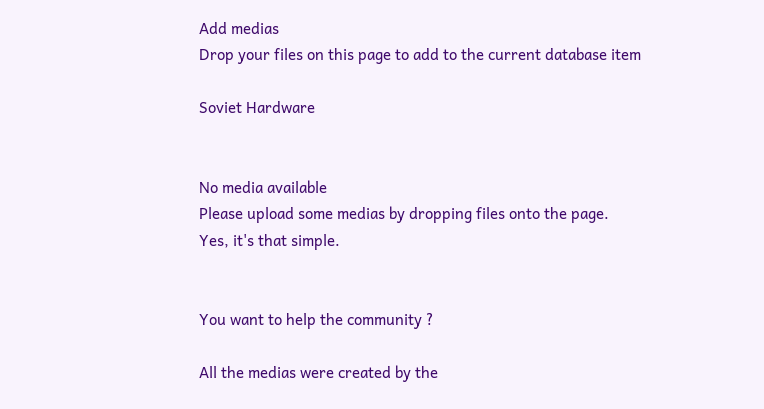Add medias
Drop your files on this page to add to the current database item

Soviet Hardware


No media available
Please upload some medias by dropping files onto the page.
Yes, it's that simple.


You want to help the community ?

All the medias were created by the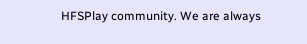HFSPlay community. We are always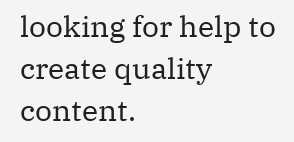looking for help to create quality content.